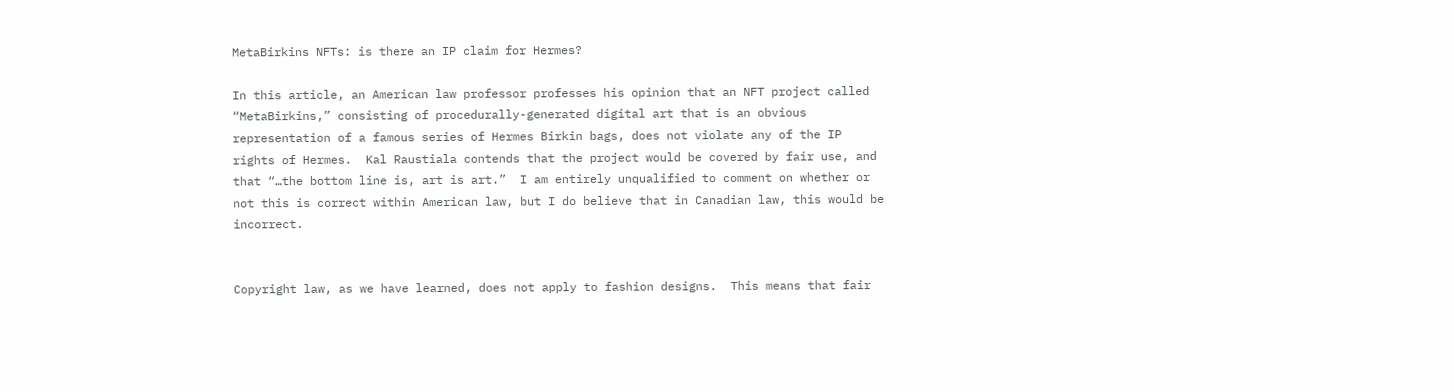MetaBirkins NFTs: is there an IP claim for Hermes?

In this article, an American law professor professes his opinion that an NFT project called “MetaBirkins,” consisting of procedurally-generated digital art that is an obvious representation of a famous series of Hermes Birkin bags, does not violate any of the IP rights of Hermes.  Kal Raustiala contends that the project would be covered by fair use, and that “…the bottom line is, art is art.”  I am entirely unqualified to comment on whether or not this is correct within American law, but I do believe that in Canadian law, this would be incorrect.


Copyright law, as we have learned, does not apply to fashion designs.  This means that fair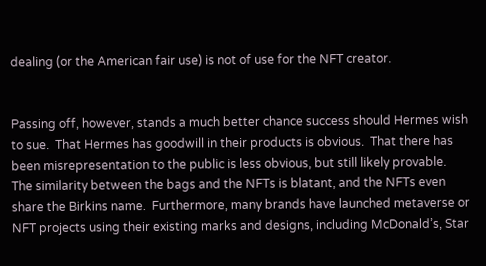dealing (or the American fair use) is not of use for the NFT creator.


Passing off, however, stands a much better chance success should Hermes wish to sue.  That Hermes has goodwill in their products is obvious.  That there has been misrepresentation to the public is less obvious, but still likely provable.  The similarity between the bags and the NFTs is blatant, and the NFTs even share the Birkins name.  Furthermore, many brands have launched metaverse or NFT projects using their existing marks and designs, including McDonald’s, Star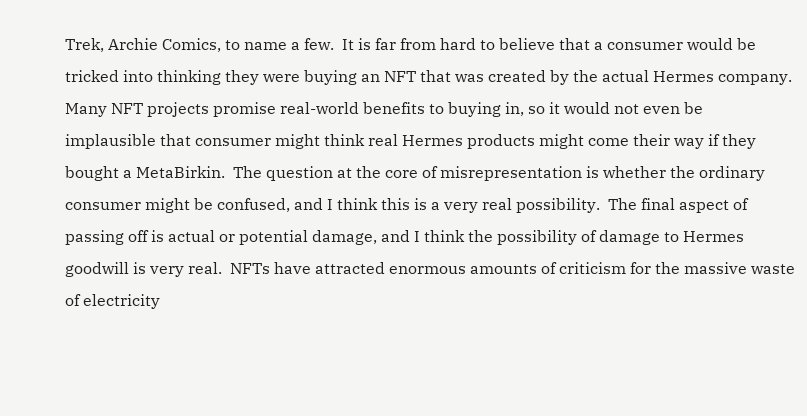Trek, Archie Comics, to name a few.  It is far from hard to believe that a consumer would be tricked into thinking they were buying an NFT that was created by the actual Hermes company.  Many NFT projects promise real-world benefits to buying in, so it would not even be implausible that consumer might think real Hermes products might come their way if they bought a MetaBirkin.  The question at the core of misrepresentation is whether the ordinary consumer might be confused, and I think this is a very real possibility.  The final aspect of passing off is actual or potential damage, and I think the possibility of damage to Hermes goodwill is very real.  NFTs have attracted enormous amounts of criticism for the massive waste of electricity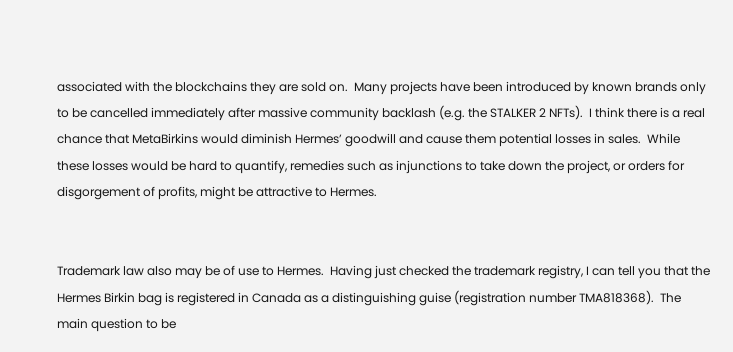associated with the blockchains they are sold on.  Many projects have been introduced by known brands only to be cancelled immediately after massive community backlash (e.g. the STALKER 2 NFTs).  I think there is a real chance that MetaBirkins would diminish Hermes’ goodwill and cause them potential losses in sales.  While these losses would be hard to quantify, remedies such as injunctions to take down the project, or orders for disgorgement of profits, might be attractive to Hermes.


Trademark law also may be of use to Hermes.  Having just checked the trademark registry, I can tell you that the Hermes Birkin bag is registered in Canada as a distinguishing guise (registration number TMA818368).  The main question to be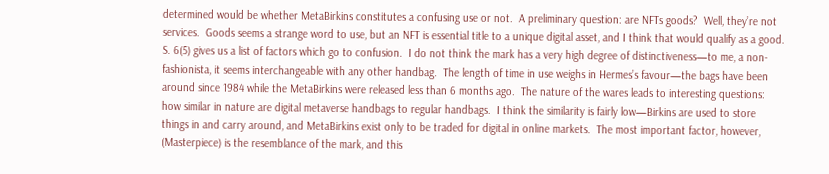determined would be whether MetaBirkins constitutes a confusing use or not.  A preliminary question: are NFTs goods?  Well, they’re not services.  Goods seems a strange word to use, but an NFT is essential title to a unique digital asset, and I think that would qualify as a good.  S. 6(5) gives us a list of factors which go to confusion.  I do not think the mark has a very high degree of distinctiveness—to me, a non-fashionista, it seems interchangeable with any other handbag.  The length of time in use weighs in Hermes’s favour—the bags have been around since 1984 while the MetaBirkins were released less than 6 months ago.  The nature of the wares leads to interesting questions: how similar in nature are digital metaverse handbags to regular handbags.  I think the similarity is fairly low—Birkins are used to store things in and carry around, and MetaBirkins exist only to be traded for digital in online markets.  The most important factor, however, (Masterpiece) is the resemblance of the mark, and this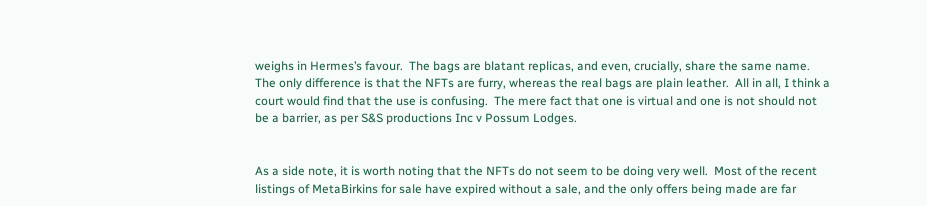weighs in Hermes’s favour.  The bags are blatant replicas, and even, crucially, share the same name.  The only difference is that the NFTs are furry, whereas the real bags are plain leather.  All in all, I think a court would find that the use is confusing.  The mere fact that one is virtual and one is not should not be a barrier, as per S&S productions Inc v Possum Lodges.


As a side note, it is worth noting that the NFTs do not seem to be doing very well.  Most of the recent listings of MetaBirkins for sale have expired without a sale, and the only offers being made are far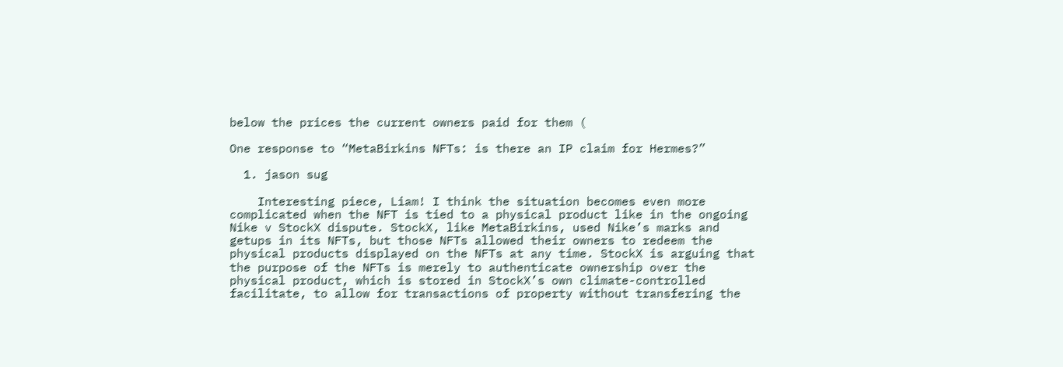below the prices the current owners paid for them (

One response to “MetaBirkins NFTs: is there an IP claim for Hermes?”

  1. jason sug

    Interesting piece, Liam! I think the situation becomes even more complicated when the NFT is tied to a physical product like in the ongoing Nike v StockX dispute. StockX, like MetaBirkins, used Nike’s marks and getups in its NFTs, but those NFTs allowed their owners to redeem the physical products displayed on the NFTs at any time. StockX is arguing that the purpose of the NFTs is merely to authenticate ownership over the physical product, which is stored in StockX’s own climate-controlled facilitate, to allow for transactions of property without transfering the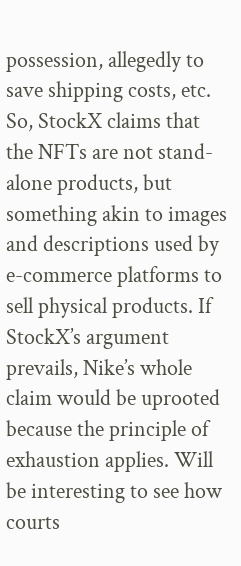possession, allegedly to save shipping costs, etc. So, StockX claims that the NFTs are not stand-alone products, but something akin to images and descriptions used by e-commerce platforms to sell physical products. If StockX’s argument prevails, Nike’s whole claim would be uprooted because the principle of exhaustion applies. Will be interesting to see how courts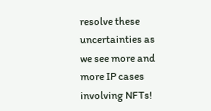resolve these uncertainties as we see more and more IP cases involving NFTs!